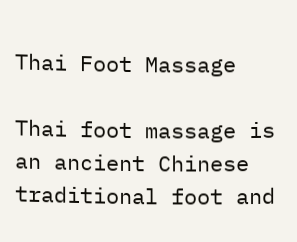Thai Foot Massage

Thai foot massage is an ancient Chinese traditional foot and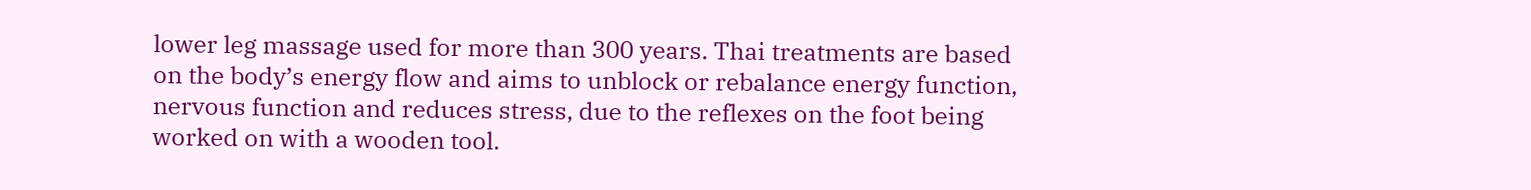lower leg massage used for more than 300 years. Thai treatments are based on the body’s energy flow and aims to unblock or rebalance energy function, nervous function and reduces stress, due to the reflexes on the foot being worked on with a wooden tool.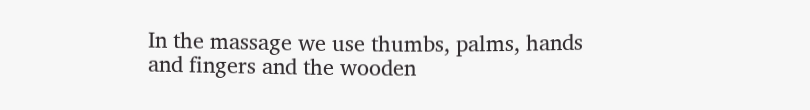In the massage we use thumbs, palms, hands and fingers and the wooden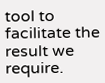tool to facilitate the result we require.